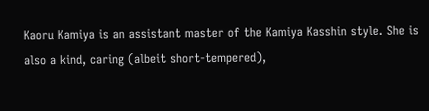Kaoru Kamiya is an assistant master of the Kamiya Kasshin style. She is also a kind, caring (albeit short-tempered),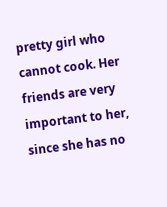pretty girl who cannot cook. Her friends are very important to her, since she has no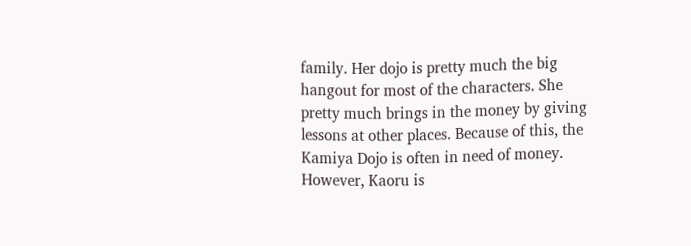family. Her dojo is pretty much the big hangout for most of the characters. She pretty much brings in the money by giving lessons at other places. Because of this, the Kamiya Dojo is often in need of money. However, Kaoru is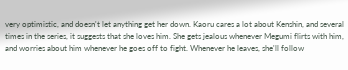very optimistic, and doesn't let anything get her down. Kaoru cares a lot about Kenshin, and several times in the series, it suggests that she loves him. She gets jealous whenever Megumi flirts with him, and worries about him whenever he goes off to fight. Whenever he leaves, she'll follow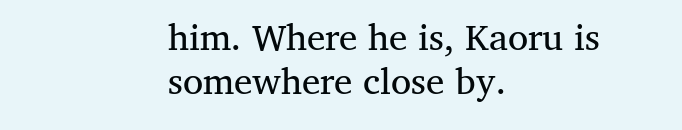him. Where he is, Kaoru is somewhere close by.